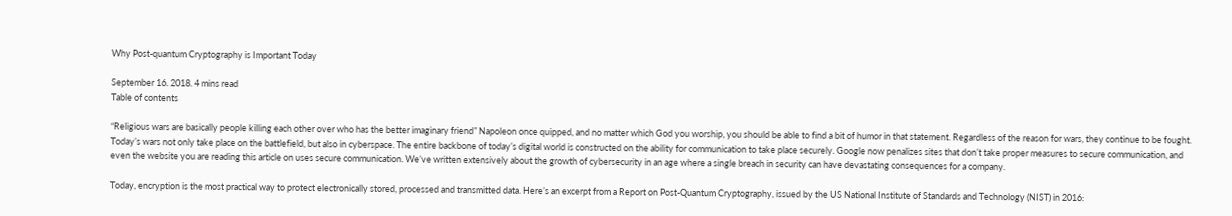Why Post-quantum Cryptography is Important Today

September 16. 2018. 4 mins read
Table of contents

“Religious wars are basically people killing each other over who has the better imaginary friend” Napoleon once quipped, and no matter which God you worship, you should be able to find a bit of humor in that statement. Regardless of the reason for wars, they continue to be fought. Today’s wars not only take place on the battlefield, but also in cyberspace. The entire backbone of today’s digital world is constructed on the ability for communication to take place securely. Google now penalizes sites that don’t take proper measures to secure communication, and even the website you are reading this article on uses secure communication. We’ve written extensively about the growth of cybersecurity in an age where a single breach in security can have devastating consequences for a company.

Today, encryption is the most practical way to protect electronically stored, processed and transmitted data. Here’s an excerpt from a Report on Post-Quantum Cryptography, issued by the US National Institute of Standards and Technology (NIST) in 2016: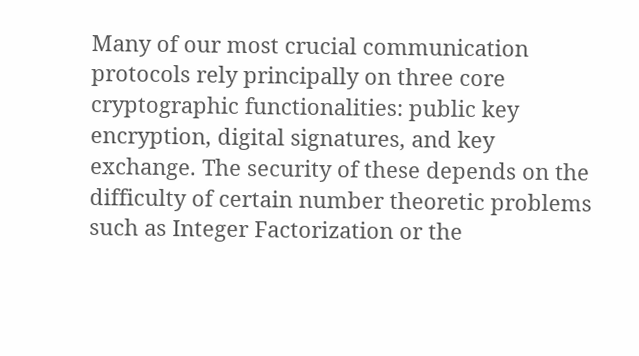Many of our most crucial communication protocols rely principally on three core cryptographic functionalities: public key encryption, digital signatures, and key exchange. The security of these depends on the difficulty of certain number theoretic problems such as Integer Factorization or the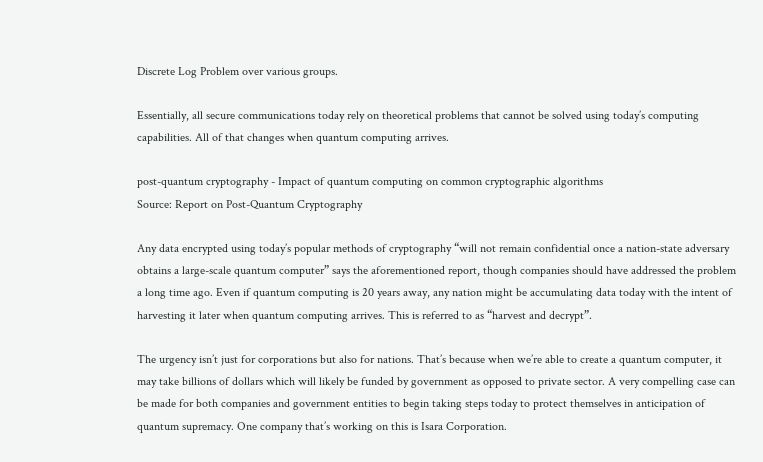Discrete Log Problem over various groups.

Essentially, all secure communications today rely on theoretical problems that cannot be solved using today’s computing capabilities. All of that changes when quantum computing arrives.

post-quantum cryptography - Impact of quantum computing on common cryptographic algorithms
Source: Report on Post-Quantum Cryptography

Any data encrypted using today’s popular methods of cryptography “will not remain confidential once a nation-state adversary obtains a large-scale quantum computer” says the aforementioned report, though companies should have addressed the problem a long time ago. Even if quantum computing is 20 years away, any nation might be accumulating data today with the intent of harvesting it later when quantum computing arrives. This is referred to as “harvest and decrypt”.

The urgency isn’t just for corporations but also for nations. That’s because when we’re able to create a quantum computer, it may take billions of dollars which will likely be funded by government as opposed to private sector. A very compelling case can be made for both companies and government entities to begin taking steps today to protect themselves in anticipation of quantum supremacy. One company that’s working on this is Isara Corporation.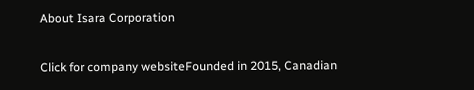About Isara Corporation

Click for company websiteFounded in 2015, Canadian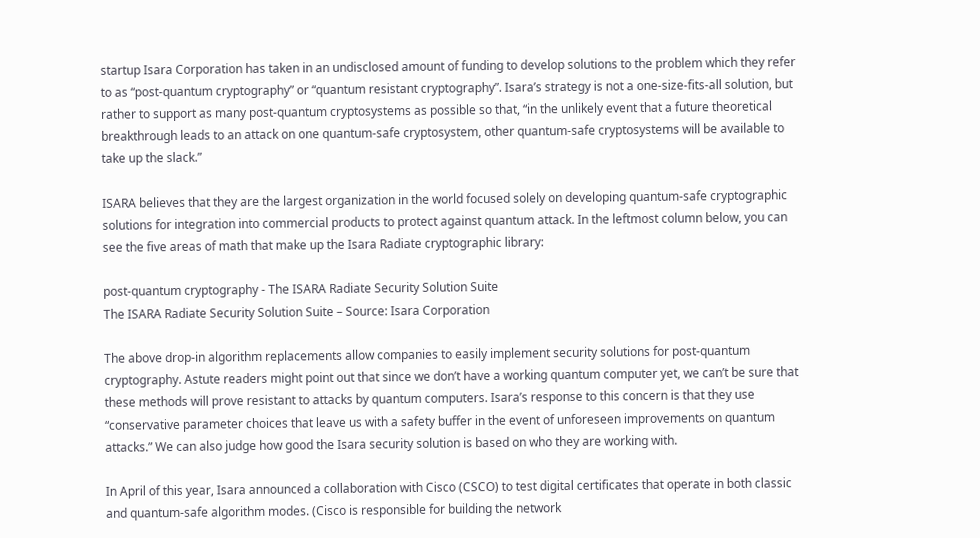startup Isara Corporation has taken in an undisclosed amount of funding to develop solutions to the problem which they refer to as “post-quantum cryptography” or “quantum resistant cryptography”. Isara’s strategy is not a one-size-fits-all solution, but rather to support as many post-quantum cryptosystems as possible so that, “in the unlikely event that a future theoretical breakthrough leads to an attack on one quantum-safe cryptosystem, other quantum-safe cryptosystems will be available to take up the slack.”

ISARA believes that they are the largest organization in the world focused solely on developing quantum-safe cryptographic solutions for integration into commercial products to protect against quantum attack. In the leftmost column below, you can see the five areas of math that make up the Isara Radiate cryptographic library:

post-quantum cryptography - The ISARA Radiate Security Solution Suite
The ISARA Radiate Security Solution Suite – Source: Isara Corporation

The above drop-in algorithm replacements allow companies to easily implement security solutions for post-quantum cryptography. Astute readers might point out that since we don’t have a working quantum computer yet, we can’t be sure that these methods will prove resistant to attacks by quantum computers. Isara’s response to this concern is that they use “conservative parameter choices that leave us with a safety buffer in the event of unforeseen improvements on quantum attacks.” We can also judge how good the Isara security solution is based on who they are working with.

In April of this year, Isara announced a collaboration with Cisco (CSCO) to test digital certificates that operate in both classic and quantum-safe algorithm modes. (Cisco is responsible for building the network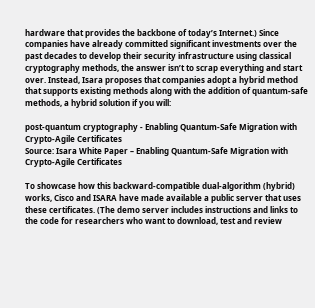hardware that provides the backbone of today’s Internet.) Since companies have already committed significant investments over the past decades to develop their security infrastructure using classical cryptography methods, the answer isn’t to scrap everything and start over. Instead, Isara proposes that companies adopt a hybrid method that supports existing methods along with the addition of quantum-safe methods, a hybrid solution if you will:

post-quantum cryptography - Enabling Quantum-Safe Migration with Crypto-Agile Certificates
Source: Isara White Paper – Enabling Quantum-Safe Migration with Crypto-Agile Certificates

To showcase how this backward-compatible dual-algorithm (hybrid) works, Cisco and ISARA have made available a public server that uses these certificates. (The demo server includes instructions and links to the code for researchers who want to download, test and review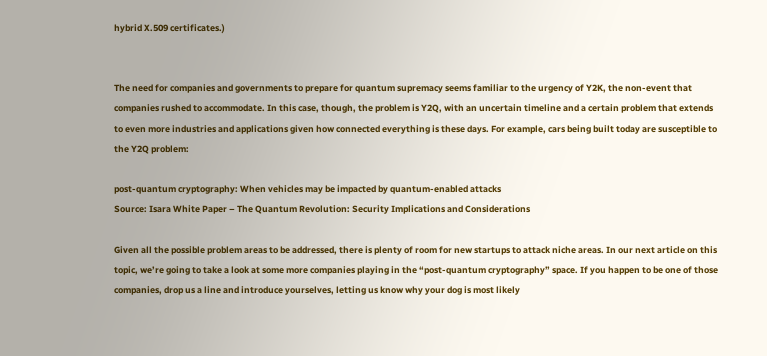hybrid X.509 certificates.)


The need for companies and governments to prepare for quantum supremacy seems familiar to the urgency of Y2K, the non-event that companies rushed to accommodate. In this case, though, the problem is Y2Q, with an uncertain timeline and a certain problem that extends to even more industries and applications given how connected everything is these days. For example, cars being built today are susceptible to the Y2Q problem:

post-quantum cryptography: When vehicles may be impacted by quantum-enabled attacks
Source: Isara White Paper – The Quantum Revolution: Security Implications and Considerations

Given all the possible problem areas to be addressed, there is plenty of room for new startups to attack niche areas. In our next article on this topic, we’re going to take a look at some more companies playing in the “post-quantum cryptography” space. If you happen to be one of those companies, drop us a line and introduce yourselves, letting us know why your dog is most likely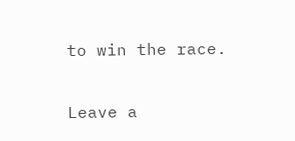to win the race.


Leave a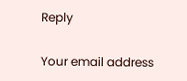Reply

Your email address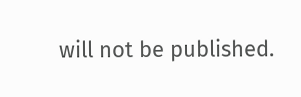will not be published.